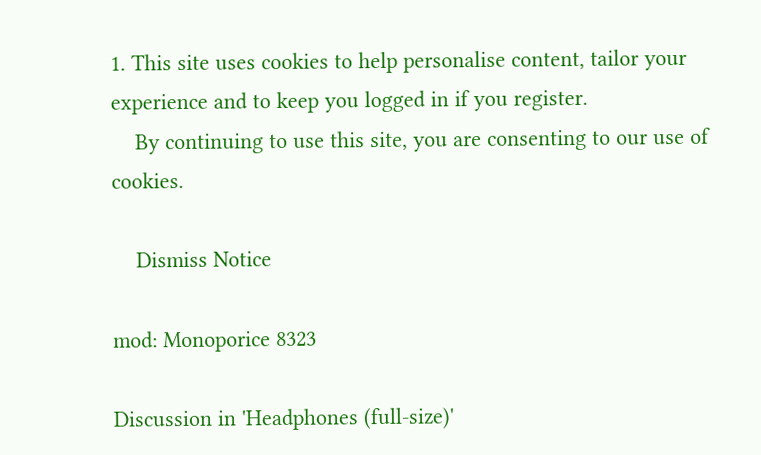1. This site uses cookies to help personalise content, tailor your experience and to keep you logged in if you register.
    By continuing to use this site, you are consenting to our use of cookies.

    Dismiss Notice

mod: Monoporice 8323

Discussion in 'Headphones (full-size)'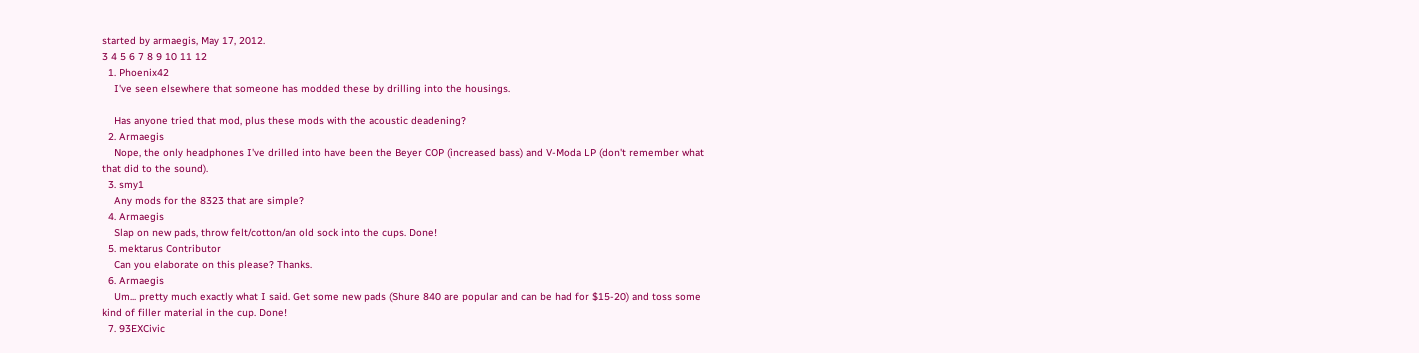started by armaegis, May 17, 2012.
3 4 5 6 7 8 9 10 11 12
  1. Phoenix42
    I've seen elsewhere that someone has modded these by drilling into the housings.

    Has anyone tried that mod, plus these mods with the acoustic deadening?
  2. Armaegis
    Nope, the only headphones I've drilled into have been the Beyer COP (increased bass) and V-Moda LP (don't remember what that did to the sound).
  3. smy1
    Any mods for the 8323 that are simple?
  4. Armaegis
    Slap on new pads, throw felt/cotton/an old sock into the cups. Done!
  5. mektarus Contributor
    Can you elaborate on this please? Thanks.
  6. Armaegis
    Um... pretty much exactly what I said. Get some new pads (Shure 840 are popular and can be had for $15-20) and toss some kind of filler material in the cup. Done!
  7. 93EXCivic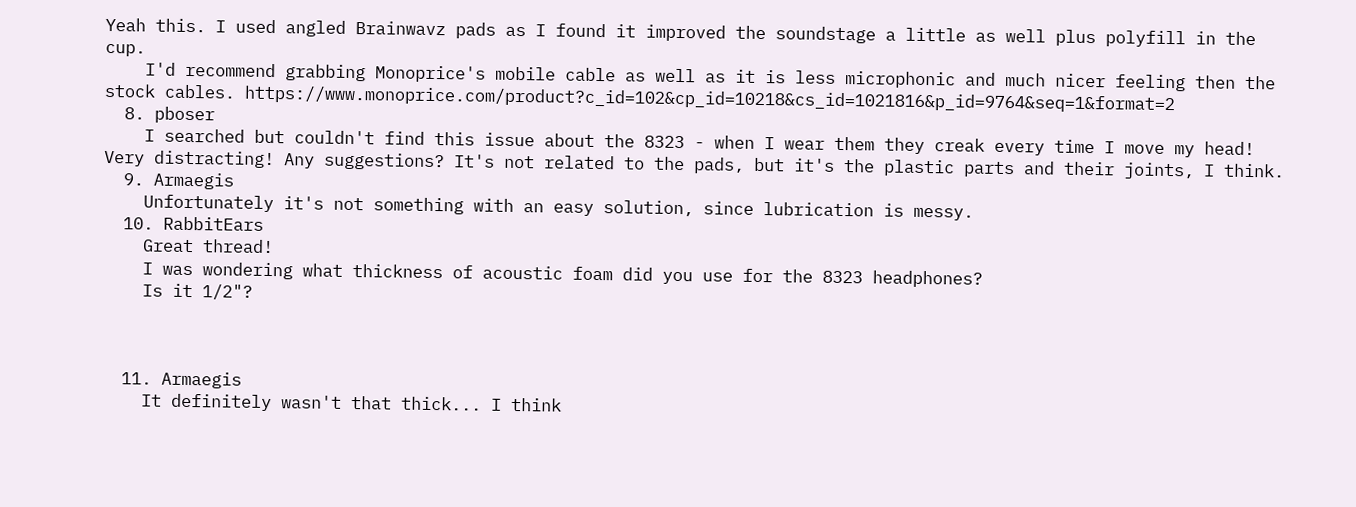Yeah this. I used angled Brainwavz pads as I found it improved the soundstage a little as well plus polyfill in the cup.
    I'd recommend grabbing Monoprice's mobile cable as well as it is less microphonic and much nicer feeling then the stock cables. https://www.monoprice.com/product?c_id=102&cp_id=10218&cs_id=1021816&p_id=9764&seq=1&format=2
  8. pboser
    I searched but couldn't find this issue about the 8323 - when I wear them they creak every time I move my head! Very distracting! Any suggestions? It's not related to the pads, but it's the plastic parts and their joints, I think.
  9. Armaegis
    Unfortunately it's not something with an easy solution, since lubrication is messy.
  10. RabbitEars
    Great thread!
    I was wondering what thickness of acoustic foam did you use for the 8323 headphones?
    Is it 1/2"?



  11. Armaegis
    It definitely wasn't that thick... I think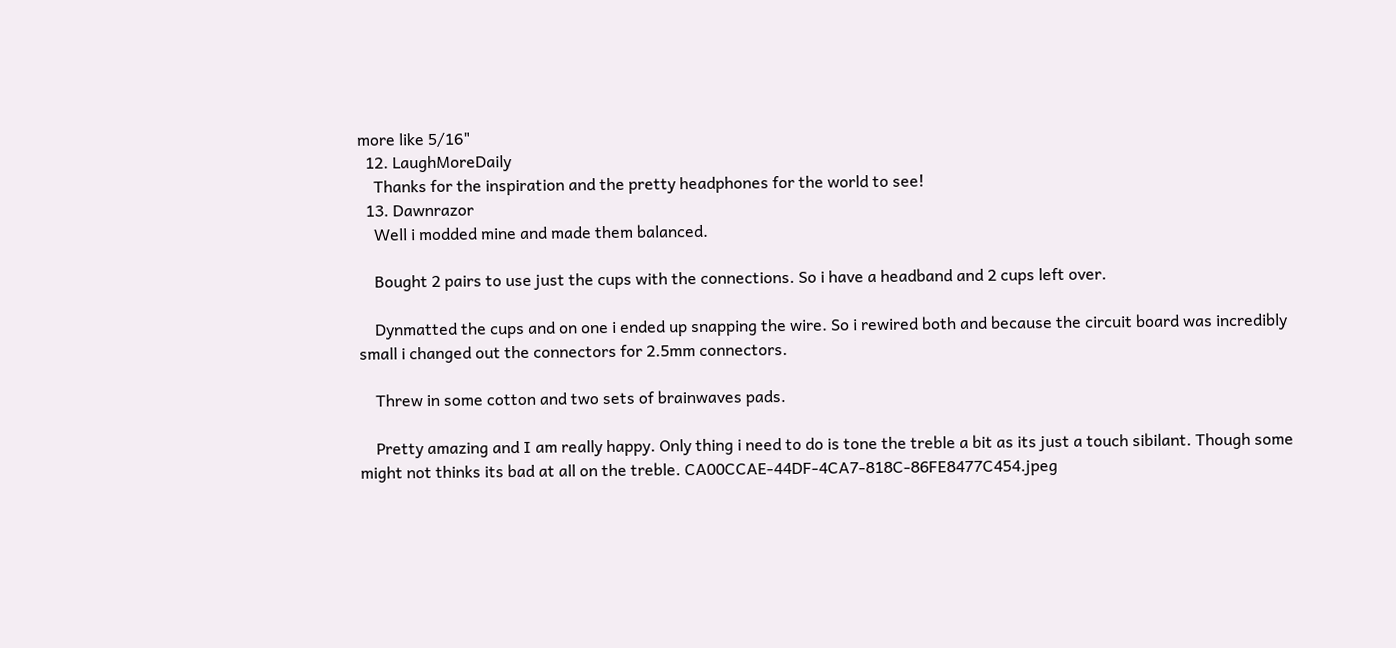more like 5/16"
  12. LaughMoreDaily
    Thanks for the inspiration and the pretty headphones for the world to see!
  13. Dawnrazor
    Well i modded mine and made them balanced.

    Bought 2 pairs to use just the cups with the connections. So i have a headband and 2 cups left over.

    Dynmatted the cups and on one i ended up snapping the wire. So i rewired both and because the circuit board was incredibly small i changed out the connectors for 2.5mm connectors.

    Threw in some cotton and two sets of brainwaves pads.

    Pretty amazing and I am really happy. Only thing i need to do is tone the treble a bit as its just a touch sibilant. Though some might not thinks its bad at all on the treble. CA00CCAE-44DF-4CA7-818C-86FE8477C454.jpeg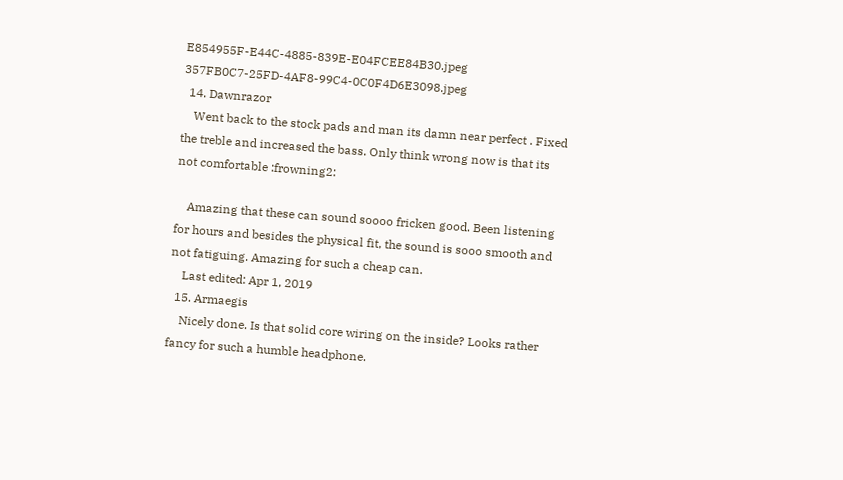E854955F-E44C-4885-839E-E04FCEE84B30.jpeg 357FB0C7-25FD-4AF8-99C4-0C0F4D6E3098.jpeg
  14. Dawnrazor
    Went back to the stock pads and man its damn near perfect . Fixed the treble and increased the bass. Only think wrong now is that its not comfortable :frowning2:

    Amazing that these can sound soooo fricken good. Been listening for hours and besides the physical fit, the sound is sooo smooth and not fatiguing. Amazing for such a cheap can.
    Last edited: Apr 1, 2019
  15. Armaegis
    Nicely done. Is that solid core wiring on the inside? Looks rather fancy for such a humble headphone.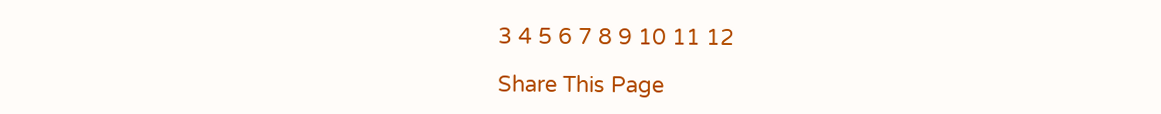3 4 5 6 7 8 9 10 11 12

Share This Page